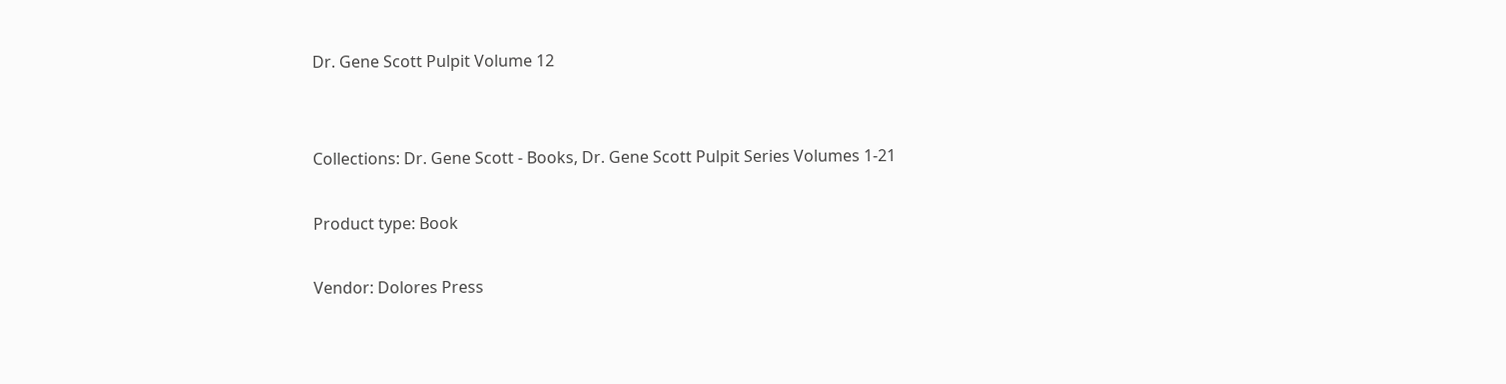Dr. Gene Scott Pulpit Volume 12


Collections: Dr. Gene Scott - Books, Dr. Gene Scott Pulpit Series Volumes 1-21

Product type: Book

Vendor: Dolores Press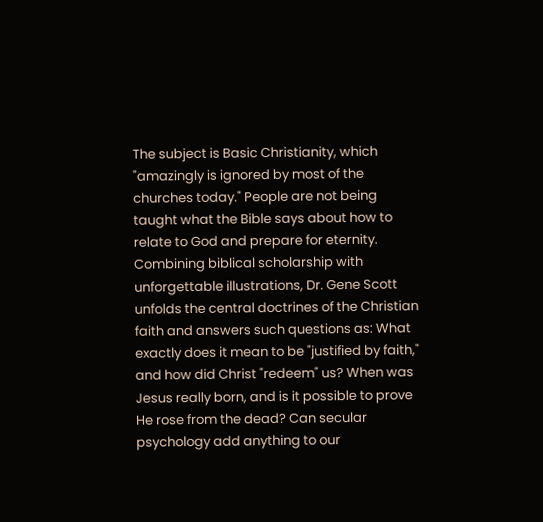The subject is Basic Christianity, which "amazingly is ignored by most of the churches today." People are not being taught what the Bible says about how to relate to God and prepare for eternity. Combining biblical scholarship with unforgettable illustrations, Dr. Gene Scott unfolds the central doctrines of the Christian faith and answers such questions as: What exactly does it mean to be "justified by faith," and how did Christ "redeem" us? When was Jesus really born, and is it possible to prove He rose from the dead? Can secular psychology add anything to our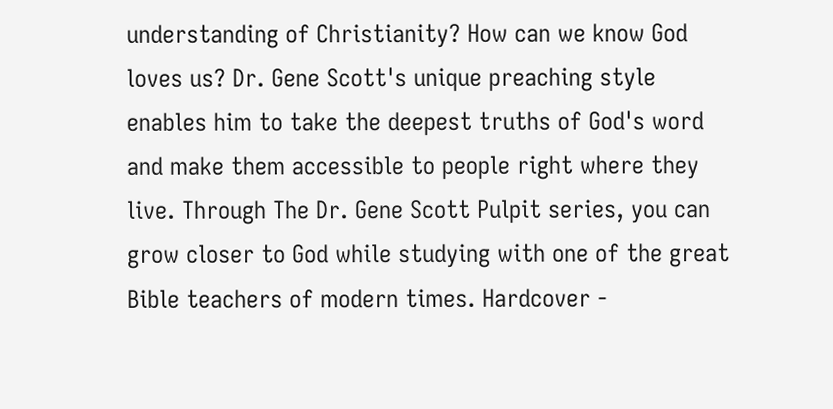understanding of Christianity? How can we know God loves us? Dr. Gene Scott's unique preaching style enables him to take the deepest truths of God's word and make them accessible to people right where they live. Through The Dr. Gene Scott Pulpit series, you can grow closer to God while studying with one of the great Bible teachers of modern times. Hardcover -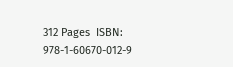312 Pages  ISBN: 978-1-60670-012-9